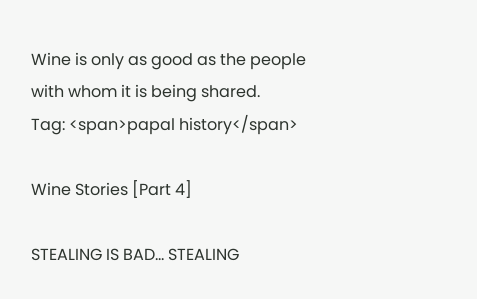Wine is only as good as the people with whom it is being shared.
Tag: <span>papal history</span>

Wine Stories [Part 4]

STEALING IS BAD… STEALING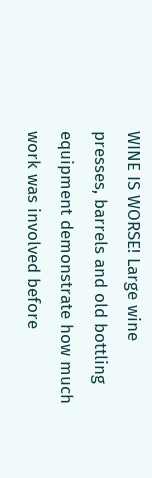WINE IS WORSE! Large wine presses, barrels and old bottling equipment demonstrate how much work was involved before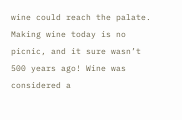wine could reach the palate. Making wine today is no picnic, and it sure wasn’t 500 years ago! Wine was considered a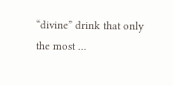“divine” drink that only the most …